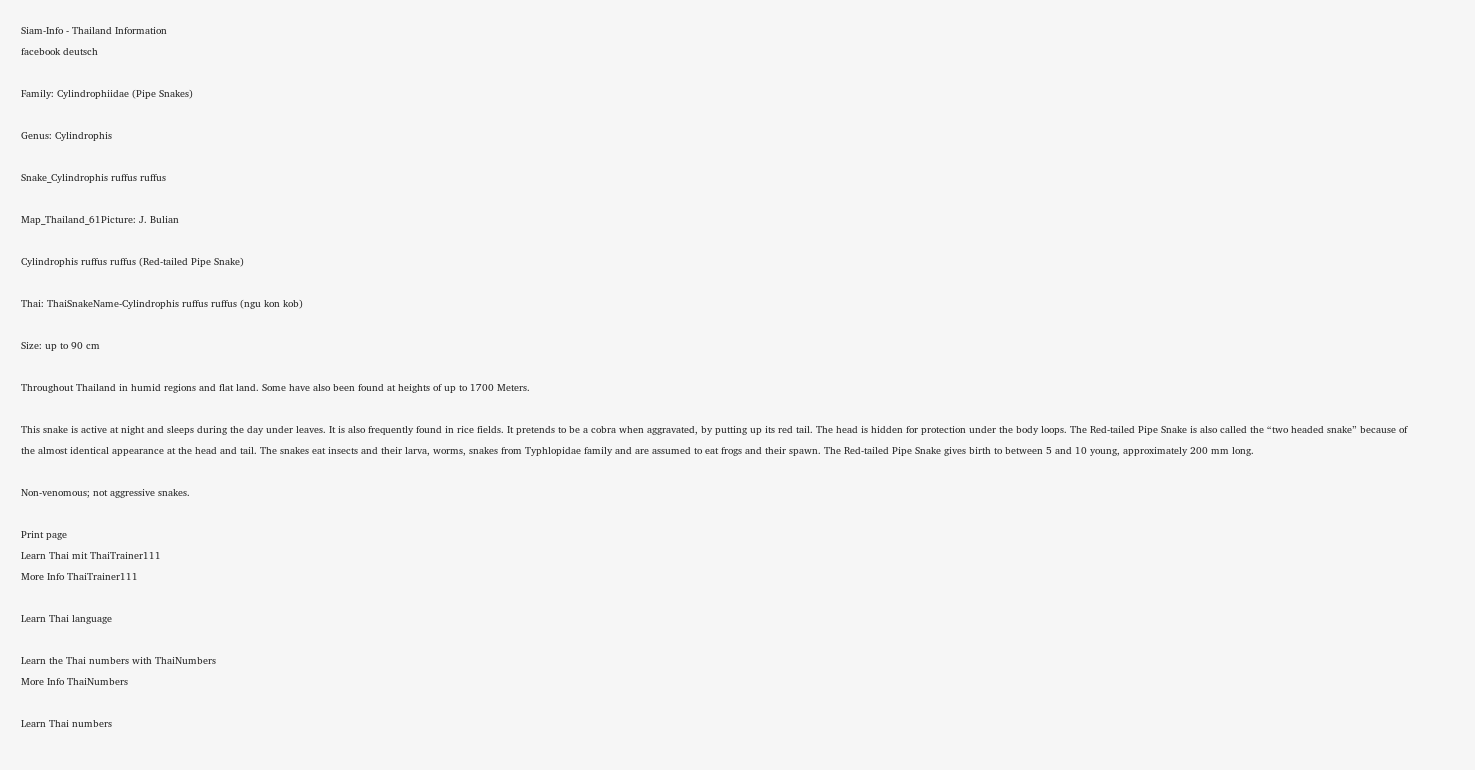Siam-Info - Thailand Information
facebook deutsch

Family: Cylindrophiidae (Pipe Snakes)

Genus: Cylindrophis

Snake_Cylindrophis ruffus ruffus

Map_Thailand_61Picture: J. Bulian

Cylindrophis ruffus ruffus (Red-tailed Pipe Snake)

Thai: ThaiSnakeName-Cylindrophis ruffus ruffus (ngu kon kob)

Size: up to 90 cm

Throughout Thailand in humid regions and flat land. Some have also been found at heights of up to 1700 Meters.

This snake is active at night and sleeps during the day under leaves. It is also frequently found in rice fields. It pretends to be a cobra when aggravated, by putting up its red tail. The head is hidden for protection under the body loops. The Red-tailed Pipe Snake is also called the “two headed snake” because of the almost identical appearance at the head and tail. The snakes eat insects and their larva, worms, snakes from Typhlopidae family and are assumed to eat frogs and their spawn. The Red-tailed Pipe Snake gives birth to between 5 and 10 young, approximately 200 mm long.

Non-venomous; not aggressive snakes.

Print page
Learn Thai mit ThaiTrainer111
More Info ThaiTrainer111

Learn Thai language

Learn the Thai numbers with ThaiNumbers
More Info ThaiNumbers

Learn Thai numbers